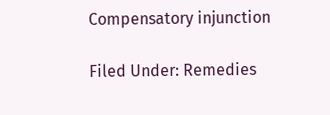Compensatory injunction

Filed Under: Remedies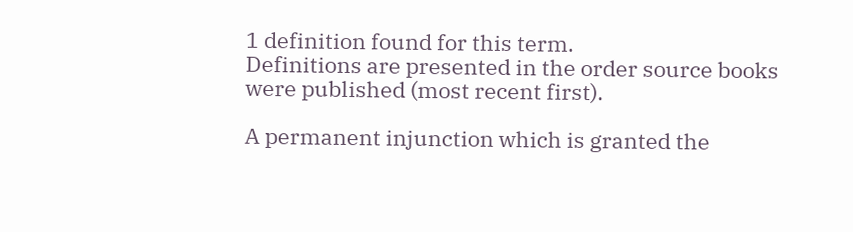1 definition found for this term.
Definitions are presented in the order source books were published (most recent first).

A permanent injunction which is granted the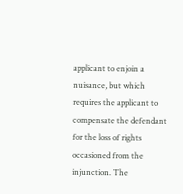applicant to enjoin a nuisance, but which requires the applicant to compensate the defendant for the loss of rights occasioned from the injunction. The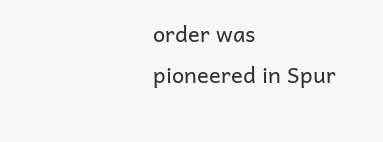order was pioneered in Spur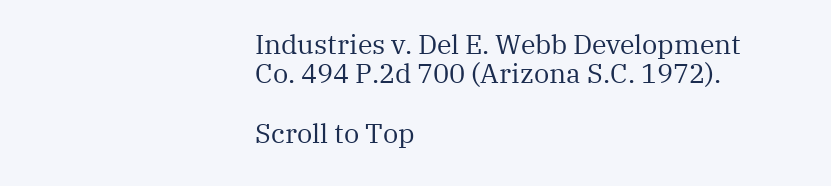Industries v. Del E. Webb Development Co. 494 P.2d 700 (Arizona S.C. 1972).

Scroll to Top